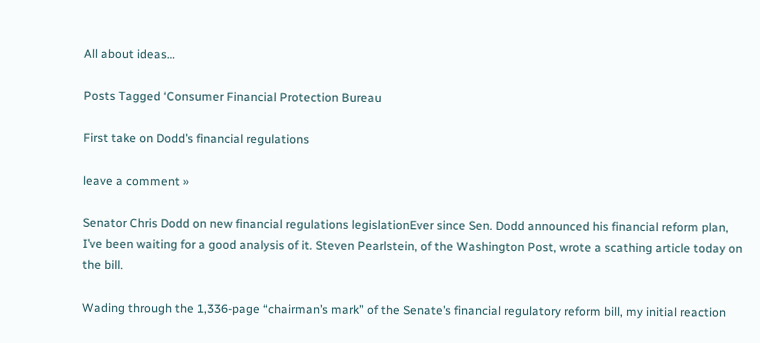All about ideas…

Posts Tagged ‘Consumer Financial Protection Bureau

First take on Dodd’s financial regulations

leave a comment »

Senator Chris Dodd on new financial regulations legislationEver since Sen. Dodd announced his financial reform plan, I’ve been waiting for a good analysis of it. Steven Pearlstein, of the Washington Post, wrote a scathing article today on the bill.

Wading through the 1,336-page “chairman’s mark” of the Senate’s financial regulatory reform bill, my initial reaction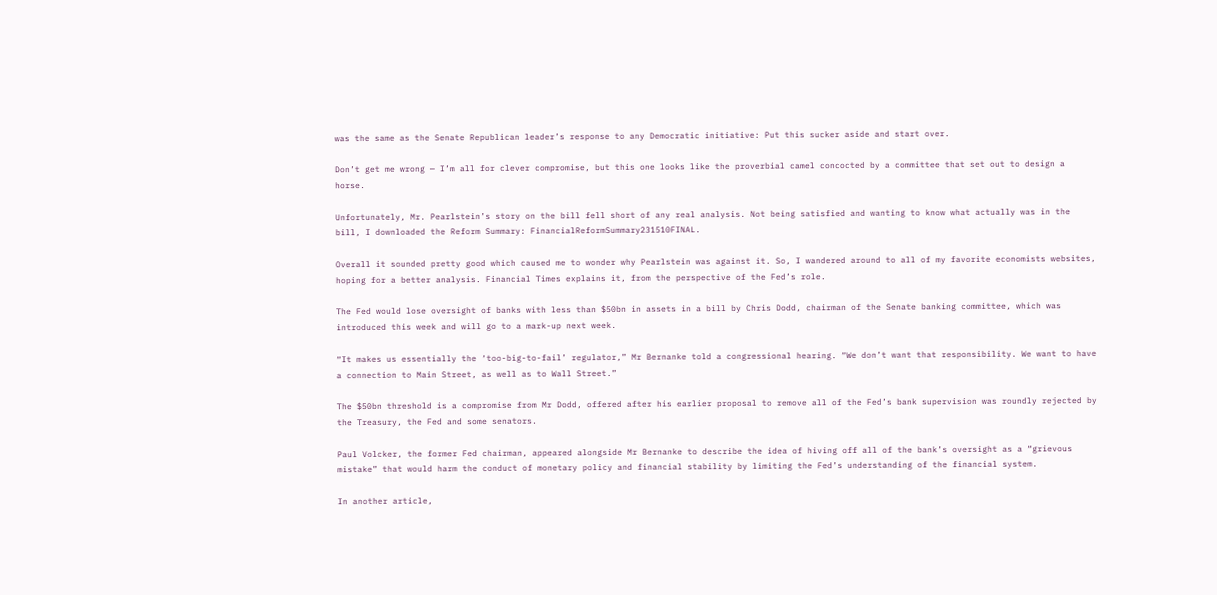was the same as the Senate Republican leader’s response to any Democratic initiative: Put this sucker aside and start over.

Don’t get me wrong — I’m all for clever compromise, but this one looks like the proverbial camel concocted by a committee that set out to design a horse.

Unfortunately, Mr. Pearlstein’s story on the bill fell short of any real analysis. Not being satisfied and wanting to know what actually was in the bill, I downloaded the Reform Summary: FinancialReformSummary231510FINAL.

Overall it sounded pretty good which caused me to wonder why Pearlstein was against it. So, I wandered around to all of my favorite economists websites, hoping for a better analysis. Financial Times explains it, from the perspective of the Fed’s role.

The Fed would lose oversight of banks with less than $50bn in assets in a bill by Chris Dodd, chairman of the Senate banking committee, which was introduced this week and will go to a mark-up next week.

“It makes us essentially the ‘too-big-to-fail’ regulator,” Mr Bernanke told a congressional hearing. “We don’t want that responsibility. We want to have a connection to Main Street, as well as to Wall Street.”

The $50bn threshold is a compromise from Mr Dodd, offered after his earlier proposal to remove all of the Fed’s bank supervision was roundly rejected by the Treasury, the Fed and some senators.

Paul Volcker, the former Fed chairman, appeared alongside Mr Bernanke to describe the idea of hiving off all of the bank’s oversight as a “grievous mistake” that would harm the conduct of monetary policy and financial stability by limiting the Fed’s understanding of the financial system.

In another article,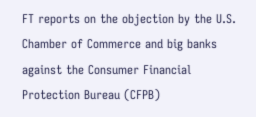FT reports on the objection by the U.S. Chamber of Commerce and big banks against the Consumer Financial Protection Bureau (CFPB)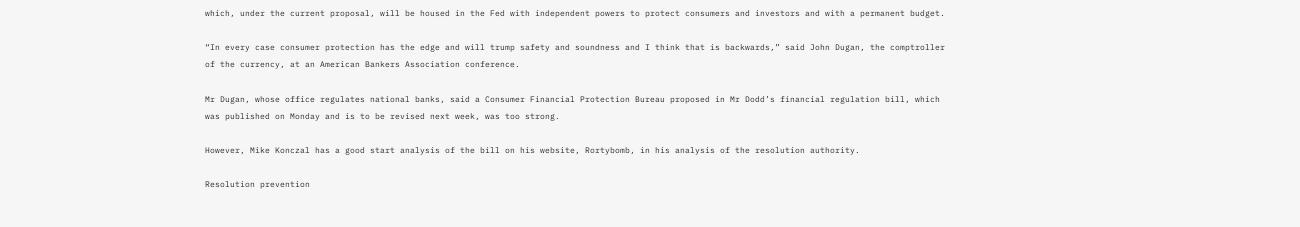which, under the current proposal, will be housed in the Fed with independent powers to protect consumers and investors and with a permanent budget.

“In every case consumer protection has the edge and will trump safety and soundness and I think that is backwards,” said John Dugan, the comptroller of the currency, at an American Bankers Association conference.

Mr Dugan, whose office regulates national banks, said a Consumer Financial Protection Bureau proposed in Mr Dodd’s financial regulation bill, which was published on Monday and is to be revised next week, was too strong.

However, Mike Konczal has a good start analysis of the bill on his website, Rortybomb, in his analysis of the resolution authority.

Resolution prevention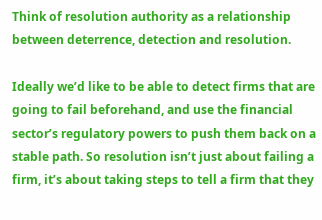Think of resolution authority as a relationship between deterrence, detection and resolution.

Ideally we’d like to be able to detect firms that are going to fail beforehand, and use the financial sector’s regulatory powers to push them back on a stable path. So resolution isn’t just about failing a firm, it’s about taking steps to tell a firm that they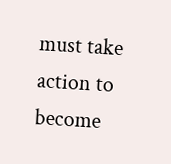must take action to become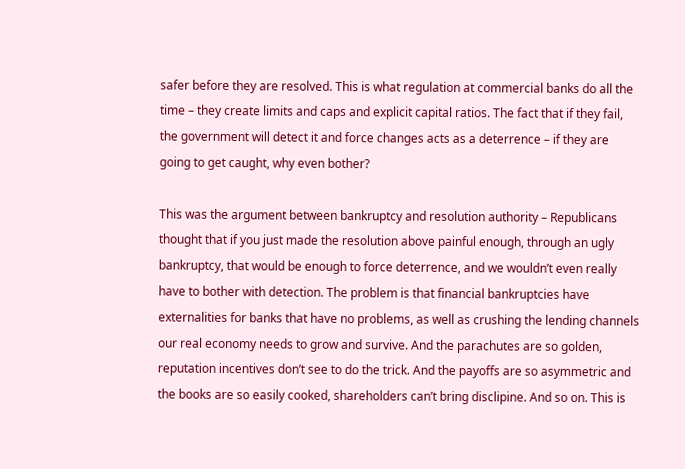safer before they are resolved. This is what regulation at commercial banks do all the time – they create limits and caps and explicit capital ratios. The fact that if they fail, the government will detect it and force changes acts as a deterrence – if they are going to get caught, why even bother?

This was the argument between bankruptcy and resolution authority – Republicans thought that if you just made the resolution above painful enough, through an ugly bankruptcy, that would be enough to force deterrence, and we wouldn’t even really have to bother with detection. The problem is that financial bankruptcies have externalities for banks that have no problems, as well as crushing the lending channels our real economy needs to grow and survive. And the parachutes are so golden, reputation incentives don’t see to do the trick. And the payoffs are so asymmetric and the books are so easily cooked, shareholders can’t bring disclipine. And so on. This is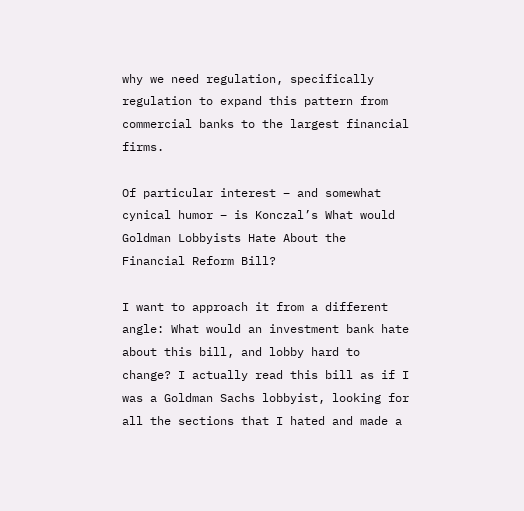why we need regulation, specifically regulation to expand this pattern from commercial banks to the largest financial firms.

Of particular interest – and somewhat cynical humor – is Konczal’s What would Goldman Lobbyists Hate About the Financial Reform Bill?

I want to approach it from a different angle: What would an investment bank hate about this bill, and lobby hard to change? I actually read this bill as if I was a Goldman Sachs lobbyist, looking for all the sections that I hated and made a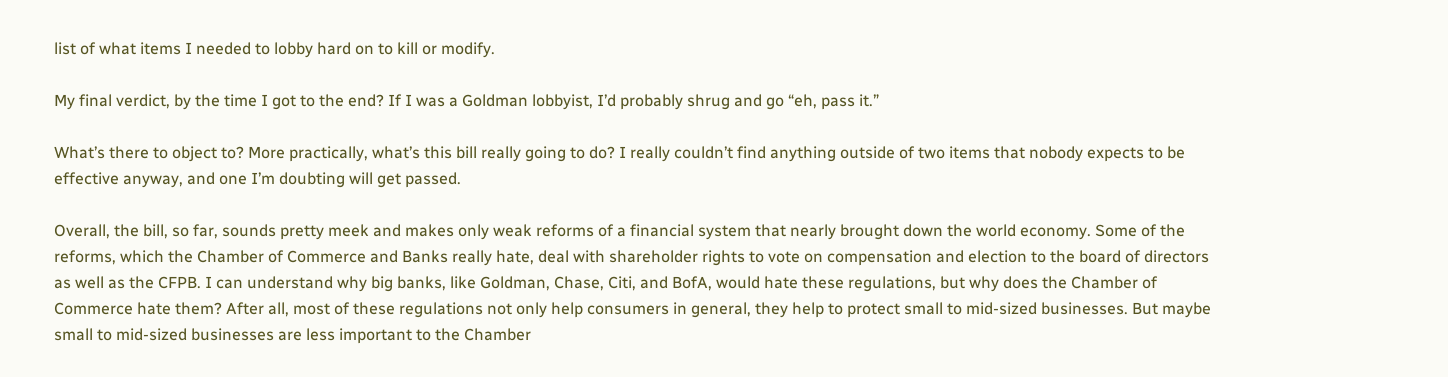list of what items I needed to lobby hard on to kill or modify.

My final verdict, by the time I got to the end? If I was a Goldman lobbyist, I’d probably shrug and go “eh, pass it.”

What’s there to object to? More practically, what’s this bill really going to do? I really couldn’t find anything outside of two items that nobody expects to be effective anyway, and one I’m doubting will get passed.

Overall, the bill, so far, sounds pretty meek and makes only weak reforms of a financial system that nearly brought down the world economy. Some of the reforms, which the Chamber of Commerce and Banks really hate, deal with shareholder rights to vote on compensation and election to the board of directors as well as the CFPB. I can understand why big banks, like Goldman, Chase, Citi, and BofA, would hate these regulations, but why does the Chamber of Commerce hate them? After all, most of these regulations not only help consumers in general, they help to protect small to mid-sized businesses. But maybe small to mid-sized businesses are less important to the Chamber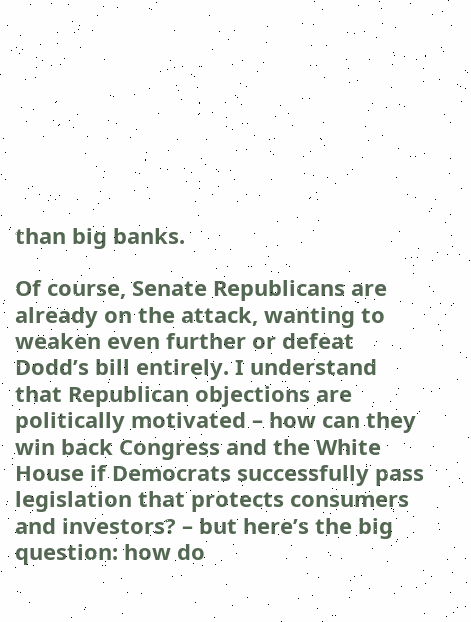than big banks.

Of course, Senate Republicans are already on the attack, wanting to weaken even further or defeat Dodd’s bill entirely. I understand that Republican objections are politically motivated – how can they win back Congress and the White House if Democrats successfully pass legislation that protects consumers and investors? – but here’s the big question: how do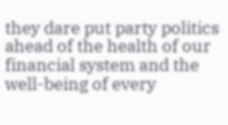they dare put party politics ahead of the health of our financial system and the well-being of every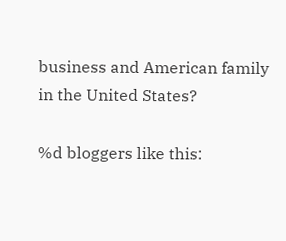business and American family in the United States?

%d bloggers like this: